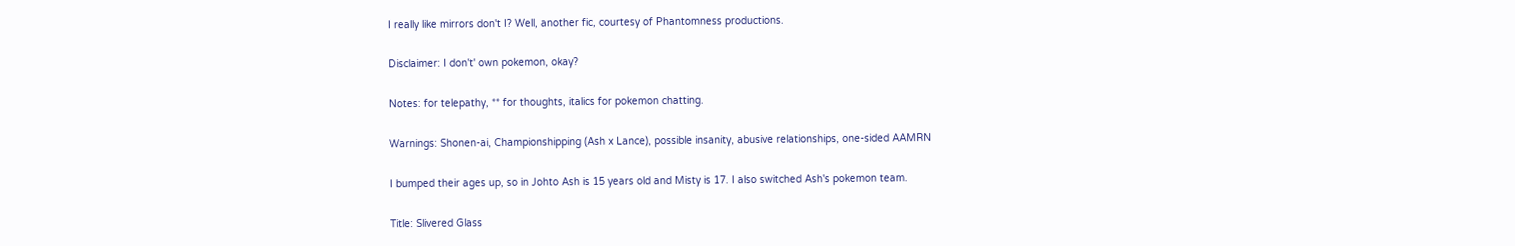I really like mirrors don't I? Well, another fic, courtesy of Phantomness productions.

Disclaimer: I don't' own pokemon, okay?

Notes: for telepathy, ** for thoughts, italics for pokemon chatting.

Warnings: Shonen-ai, Championshipping (Ash x Lance), possible insanity, abusive relationships, one-sided AAMRN

I bumped their ages up, so in Johto Ash is 15 years old and Misty is 17. I also switched Ash's pokemon team.

Title: Slivered Glass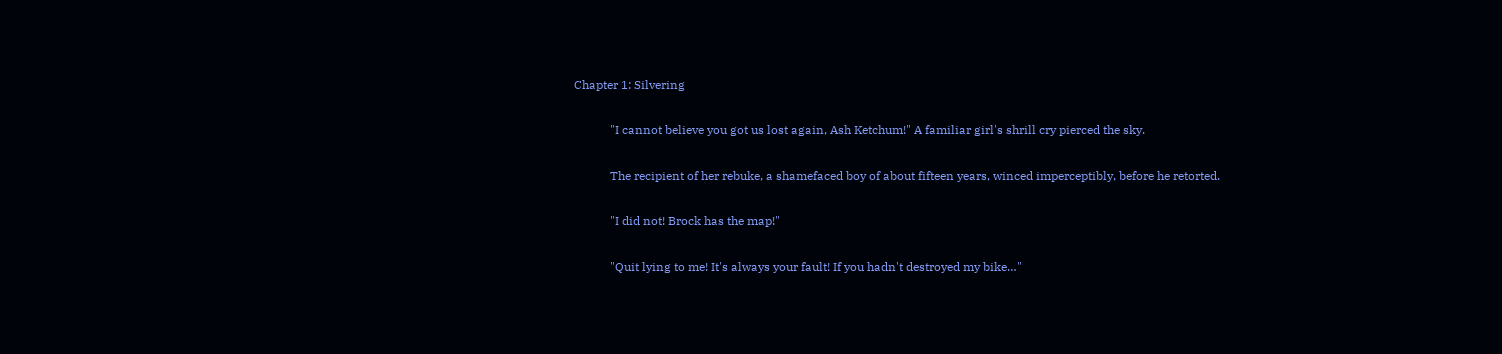Chapter 1: Silvering

            "I cannot believe you got us lost again, Ash Ketchum!" A familiar girl's shrill cry pierced the sky.

            The recipient of her rebuke, a shamefaced boy of about fifteen years, winced imperceptibly, before he retorted.

            "I did not! Brock has the map!"

            "Quit lying to me! It's always your fault! If you hadn't destroyed my bike…"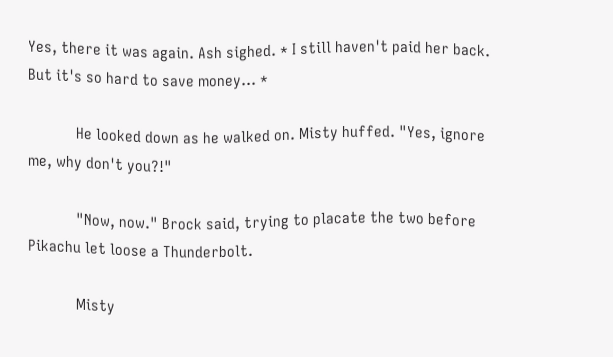Yes, there it was again. Ash sighed. * I still haven't paid her back. But it's so hard to save money… *

            He looked down as he walked on. Misty huffed. "Yes, ignore me, why don't you?!"

            "Now, now." Brock said, trying to placate the two before Pikachu let loose a Thunderbolt.

            Misty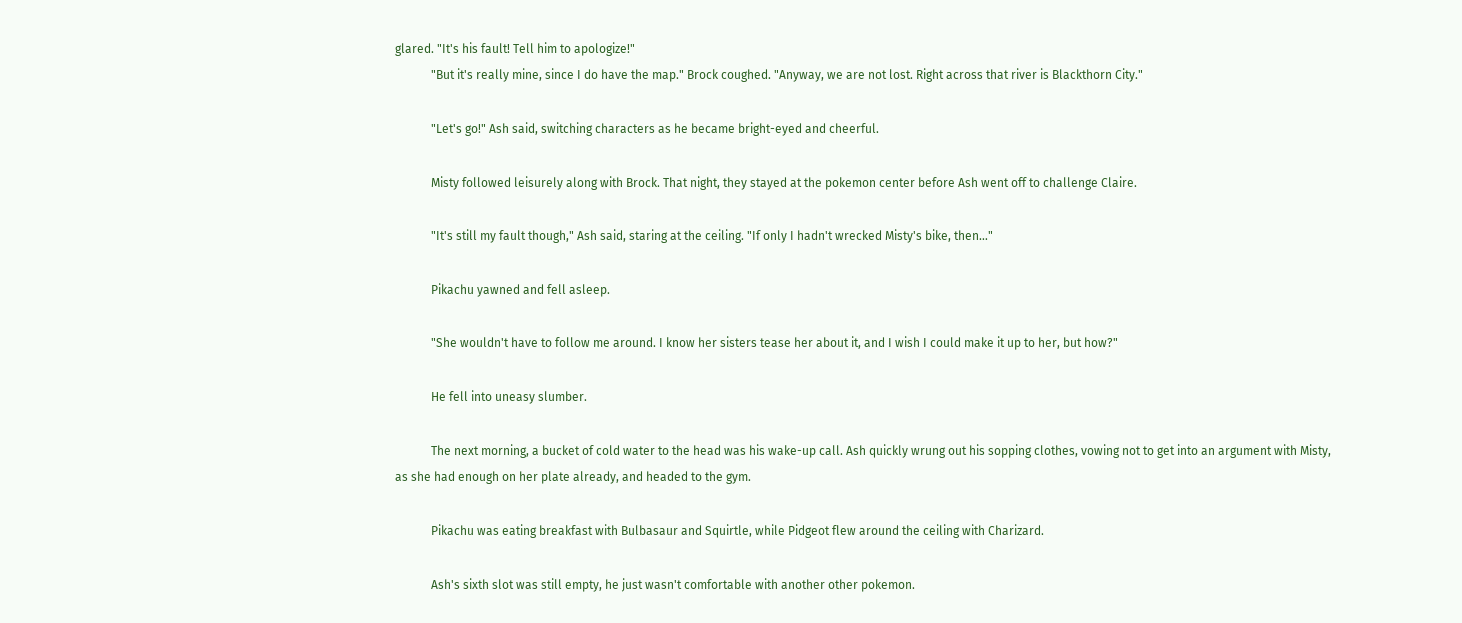glared. "It's his fault! Tell him to apologize!"
            "But it's really mine, since I do have the map." Brock coughed. "Anyway, we are not lost. Right across that river is Blackthorn City."

            "Let's go!" Ash said, switching characters as he became bright-eyed and cheerful.

            Misty followed leisurely along with Brock. That night, they stayed at the pokemon center before Ash went off to challenge Claire.

            "It's still my fault though," Ash said, staring at the ceiling. "If only I hadn't wrecked Misty's bike, then…"

            Pikachu yawned and fell asleep.

            "She wouldn't have to follow me around. I know her sisters tease her about it, and I wish I could make it up to her, but how?"

            He fell into uneasy slumber.

            The next morning, a bucket of cold water to the head was his wake-up call. Ash quickly wrung out his sopping clothes, vowing not to get into an argument with Misty, as she had enough on her plate already, and headed to the gym.

            Pikachu was eating breakfast with Bulbasaur and Squirtle, while Pidgeot flew around the ceiling with Charizard.

            Ash's sixth slot was still empty, he just wasn't comfortable with another other pokemon.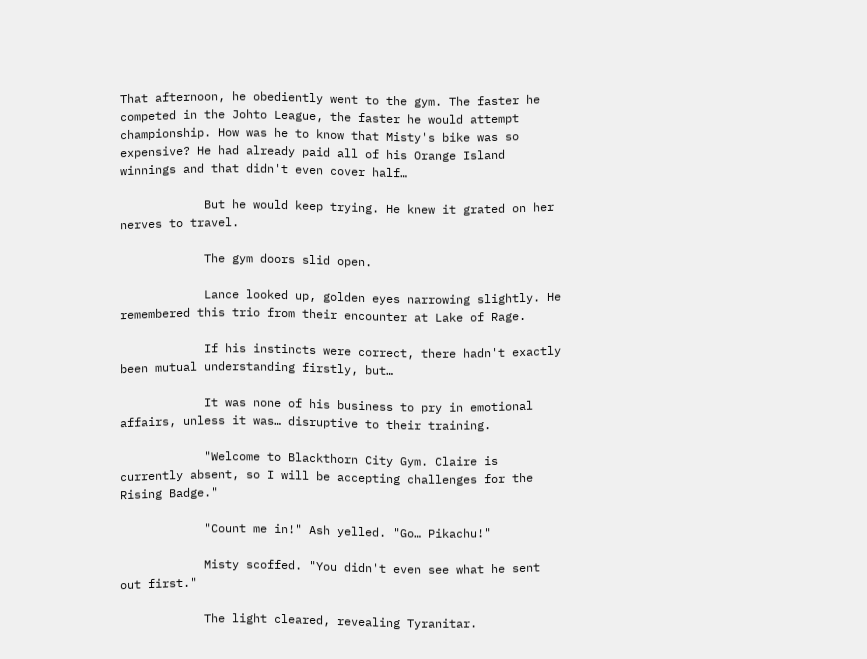That afternoon, he obediently went to the gym. The faster he competed in the Johto League, the faster he would attempt championship. How was he to know that Misty's bike was so expensive? He had already paid all of his Orange Island winnings and that didn't even cover half…

            But he would keep trying. He knew it grated on her nerves to travel.

            The gym doors slid open.

            Lance looked up, golden eyes narrowing slightly. He remembered this trio from their encounter at Lake of Rage.

            If his instincts were correct, there hadn't exactly been mutual understanding firstly, but…

            It was none of his business to pry in emotional affairs, unless it was… disruptive to their training.

            "Welcome to Blackthorn City Gym. Claire is currently absent, so I will be accepting challenges for the Rising Badge."

            "Count me in!" Ash yelled. "Go… Pikachu!"

            Misty scoffed. "You didn't even see what he sent out first."

            The light cleared, revealing Tyranitar.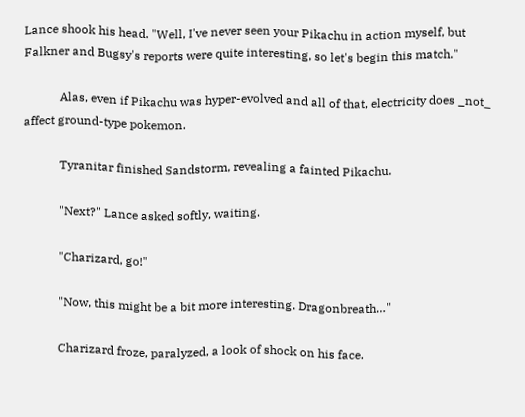Lance shook his head. "Well, I've never seen your Pikachu in action myself, but Falkner and Bugsy's reports were quite interesting, so let's begin this match."

            Alas, even if Pikachu was hyper-evolved and all of that, electricity does _not_ affect ground-type pokemon.

            Tyranitar finished Sandstorm, revealing a fainted Pikachu.

            "Next?" Lance asked softly, waiting.

            "Charizard, go!"

            "Now, this might be a bit more interesting. Dragonbreath…"

            Charizard froze, paralyzed, a look of shock on his face.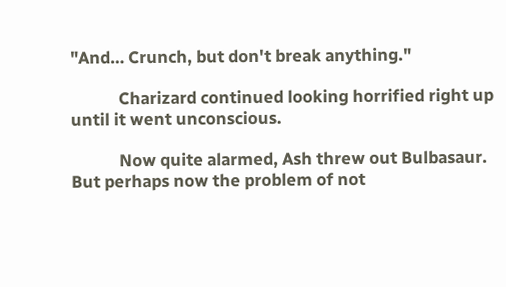"And… Crunch, but don't break anything."

            Charizard continued looking horrified right up until it went unconscious.

            Now quite alarmed, Ash threw out Bulbasaur. But perhaps now the problem of not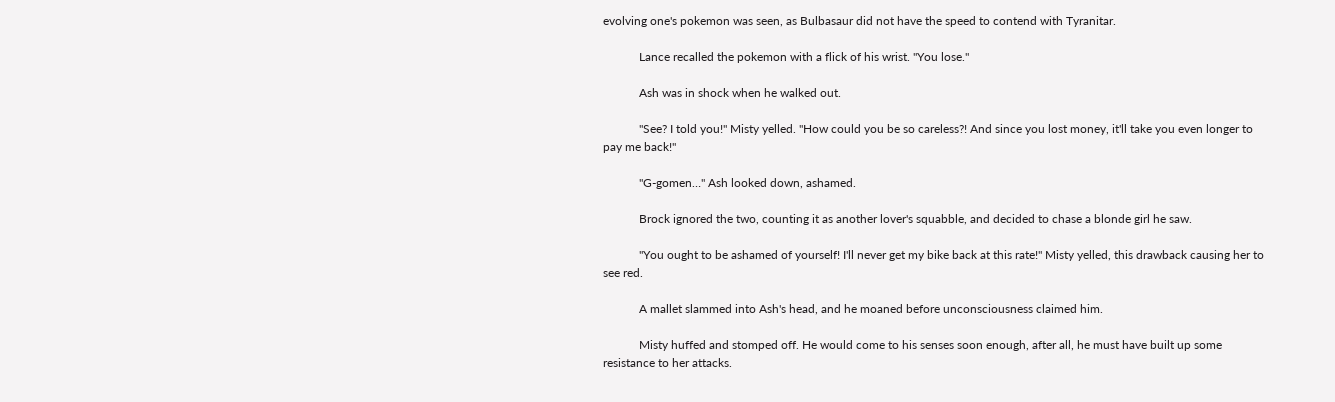evolving one's pokemon was seen, as Bulbasaur did not have the speed to contend with Tyranitar.

            Lance recalled the pokemon with a flick of his wrist. "You lose."

            Ash was in shock when he walked out.

            "See? I told you!" Misty yelled. "How could you be so careless?! And since you lost money, it'll take you even longer to pay me back!"

            "G-gomen…" Ash looked down, ashamed.

            Brock ignored the two, counting it as another lover's squabble, and decided to chase a blonde girl he saw.

            "You ought to be ashamed of yourself! I'll never get my bike back at this rate!" Misty yelled, this drawback causing her to see red.

            A mallet slammed into Ash's head, and he moaned before unconsciousness claimed him.

            Misty huffed and stomped off. He would come to his senses soon enough, after all, he must have built up some resistance to her attacks.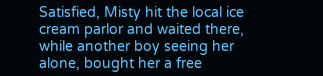Satisfied, Misty hit the local ice cream parlor and waited there, while another boy seeing her alone, bought her a free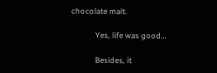chocolate malt.

            Yes, life was good…

            Besides, it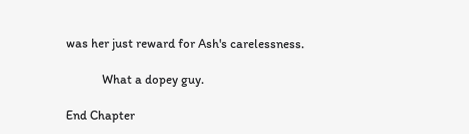was her just reward for Ash's carelessness.

            What a dopey guy.

End Chapter